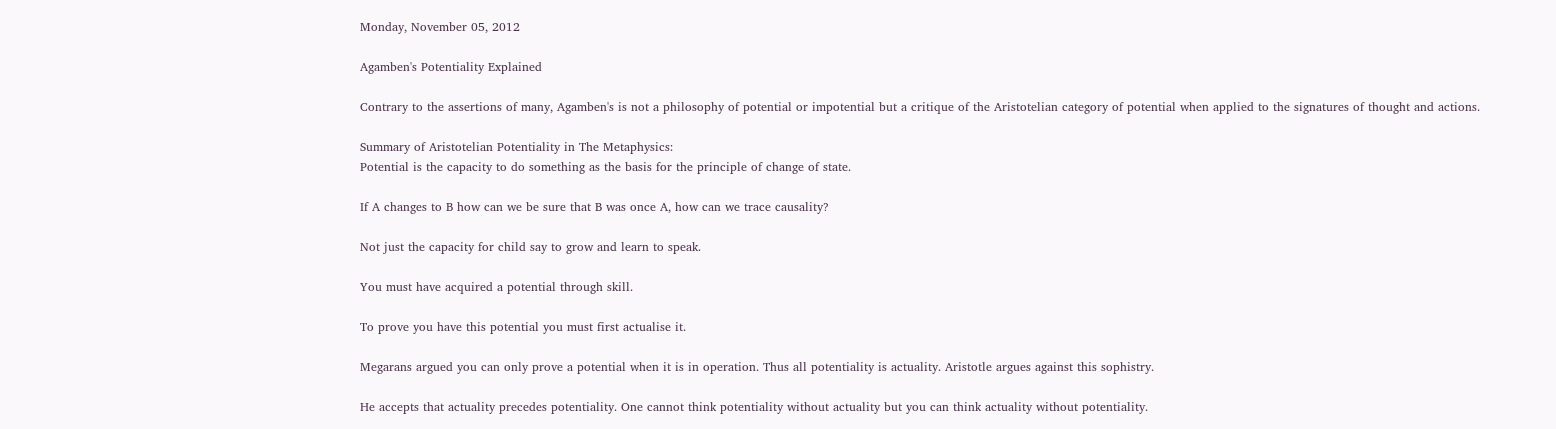Monday, November 05, 2012

Agamben's Potentiality Explained

Contrary to the assertions of many, Agamben's is not a philosophy of potential or impotential but a critique of the Aristotelian category of potential when applied to the signatures of thought and actions.

Summary of Aristotelian Potentiality in The Metaphysics:
Potential is the capacity to do something as the basis for the principle of change of state.

If A changes to B how can we be sure that B was once A, how can we trace causality?

Not just the capacity for child say to grow and learn to speak.

You must have acquired a potential through skill.

To prove you have this potential you must first actualise it.

Megarans argued you can only prove a potential when it is in operation. Thus all potentiality is actuality. Aristotle argues against this sophistry.

He accepts that actuality precedes potentiality. One cannot think potentiality without actuality but you can think actuality without potentiality.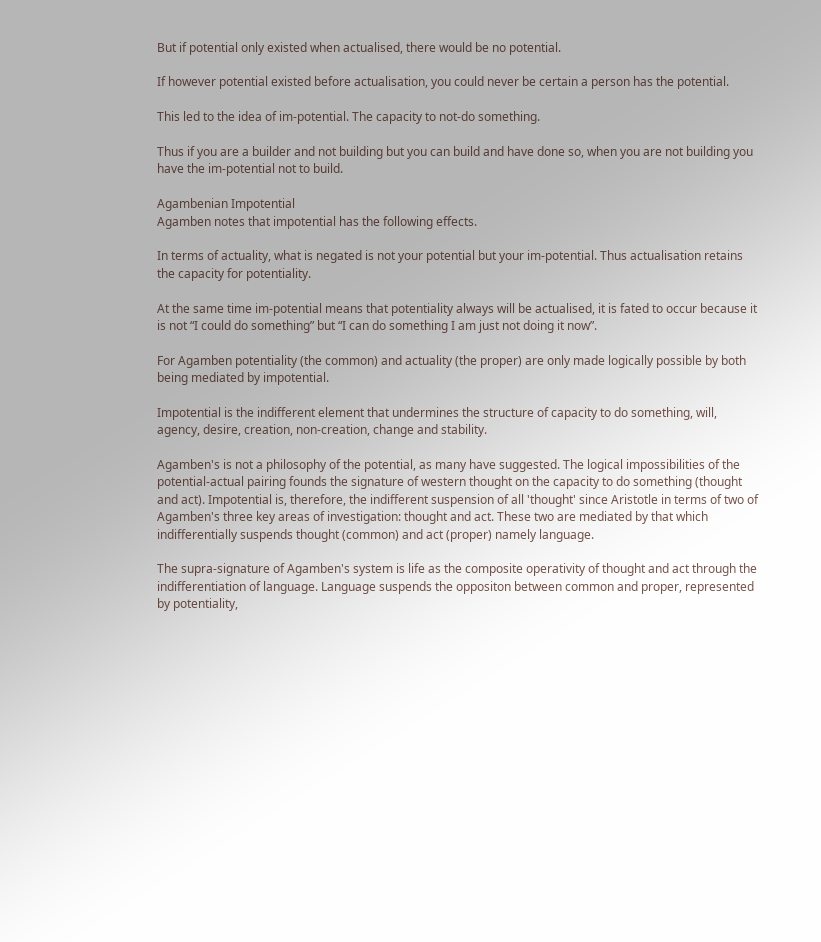But if potential only existed when actualised, there would be no potential.

If however potential existed before actualisation, you could never be certain a person has the potential.

This led to the idea of im-potential. The capacity to not-do something.

Thus if you are a builder and not building but you can build and have done so, when you are not building you have the im-potential not to build.

Agambenian Impotential
Agamben notes that impotential has the following effects.

In terms of actuality, what is negated is not your potential but your im-potential. Thus actualisation retains the capacity for potentiality.

At the same time im-potential means that potentiality always will be actualised, it is fated to occur because it is not “I could do something” but “I can do something I am just not doing it now”.

For Agamben potentiality (the common) and actuality (the proper) are only made logically possible by both being mediated by impotential.

Impotential is the indifferent element that undermines the structure of capacity to do something, will, agency, desire, creation, non-creation, change and stability.

Agamben's is not a philosophy of the potential, as many have suggested. The logical impossibilities of the potential-actual pairing founds the signature of western thought on the capacity to do something (thought and act). Impotential is, therefore, the indifferent suspension of all 'thought' since Aristotle in terms of two of Agamben's three key areas of investigation: thought and act. These two are mediated by that which indifferentially suspends thought (common) and act (proper) namely language.

The supra-signature of Agamben's system is life as the composite operativity of thought and act through the indifferentiation of language. Language suspends the oppositon between common and proper, represented by potentiality,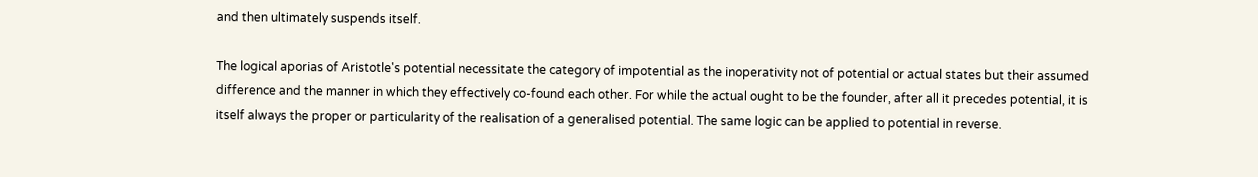and then ultimately suspends itself.

The logical aporias of Aristotle's potential necessitate the category of impotential as the inoperativity not of potential or actual states but their assumed difference and the manner in which they effectively co-found each other. For while the actual ought to be the founder, after all it precedes potential, it is itself always the proper or particularity of the realisation of a generalised potential. The same logic can be applied to potential in reverse.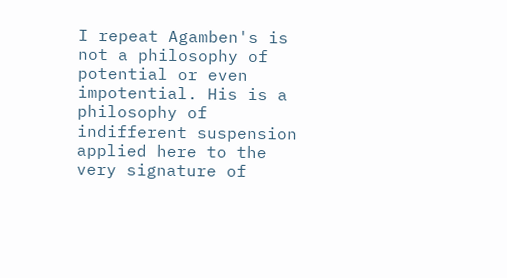I repeat Agamben's is not a philosophy of potential or even impotential. His is a philosophy of indifferent suspension applied here to the very signature of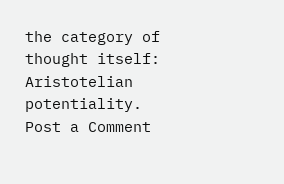the category of thought itself: Aristotelian potentiality.
Post a Comment